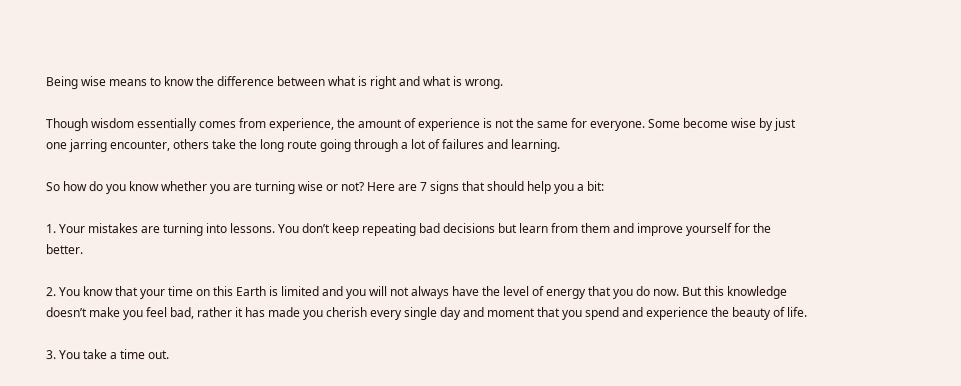Being wise means to know the difference between what is right and what is wrong.

Though wisdom essentially comes from experience, the amount of experience is not the same for everyone. Some become wise by just one jarring encounter, others take the long route going through a lot of failures and learning.

So how do you know whether you are turning wise or not? Here are 7 signs that should help you a bit:

1. Your mistakes are turning into lessons. You don’t keep repeating bad decisions but learn from them and improve yourself for the better.

2. You know that your time on this Earth is limited and you will not always have the level of energy that you do now. But this knowledge doesn’t make you feel bad, rather it has made you cherish every single day and moment that you spend and experience the beauty of life.

3. You take a time out.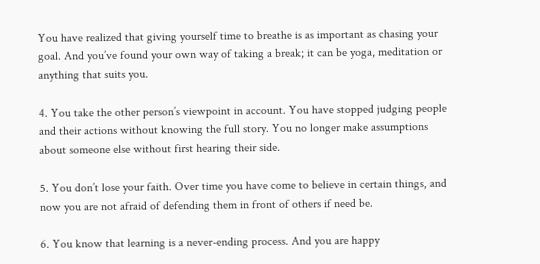You have realized that giving yourself time to breathe is as important as chasing your goal. And you’ve found your own way of taking a break; it can be yoga, meditation or anything that suits you.

4. You take the other person’s viewpoint in account. You have stopped judging people and their actions without knowing the full story. You no longer make assumptions about someone else without first hearing their side.

5. You don’t lose your faith. Over time you have come to believe in certain things, and now you are not afraid of defending them in front of others if need be.

6. You know that learning is a never-ending process. And you are happy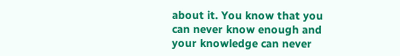about it. You know that you can never know enough and your knowledge can never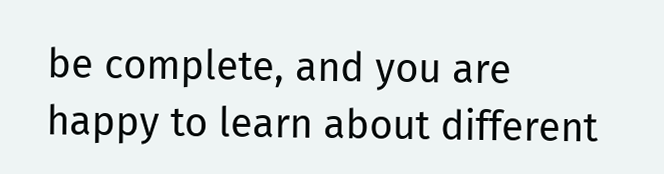be complete, and you are happy to learn about different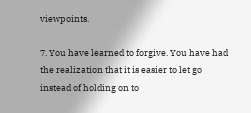viewpoints.

7. You have learned to forgive. You have had the realization that it is easier to let go instead of holding on to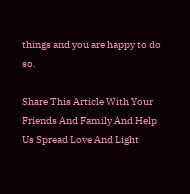things and you are happy to do so.

Share This Article With Your Friends And Family And Help Us Spread Love And Light